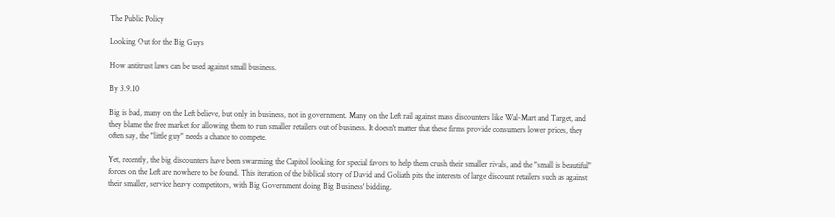The Public Policy

Looking Out for the Big Guys

How antitrust laws can be used against small business.

By 3.9.10

Big is bad, many on the Left believe, but only in business, not in government. Many on the Left rail against mass discounters like Wal-Mart and Target, and they blame the free market for allowing them to run smaller retailers out of business. It doesn't matter that these firms provide consumers lower prices, they often say, the "little guy" needs a chance to compete.

Yet, recently, the big discounters have been swarming the Capitol looking for special favors to help them crush their smaller rivals, and the "small is beautiful" forces on the Left are nowhere to be found. This iteration of the biblical story of David and Goliath pits the interests of large discount retailers such as against their smaller, service heavy competitors, with Big Government doing Big Business' bidding.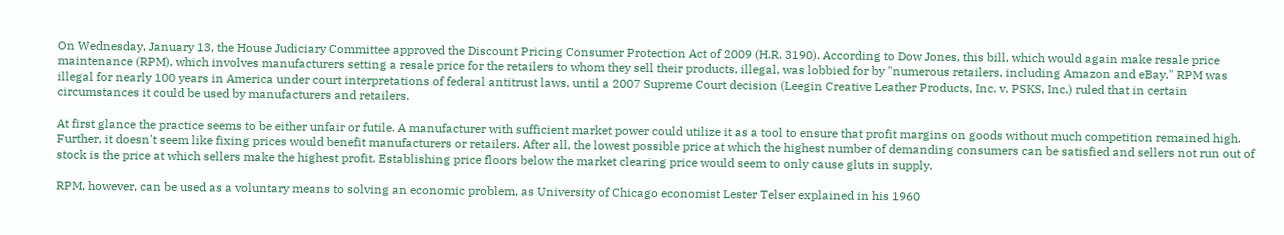On Wednesday, January 13, the House Judiciary Committee approved the Discount Pricing Consumer Protection Act of 2009 (H.R. 3190). According to Dow Jones, this bill, which would again make resale price maintenance (RPM), which involves manufacturers setting a resale price for the retailers to whom they sell their products, illegal, was lobbied for by "numerous retailers, including Amazon and eBay." RPM was illegal for nearly 100 years in America under court interpretations of federal antitrust laws, until a 2007 Supreme Court decision (Leegin Creative Leather Products, Inc. v. PSKS, Inc.) ruled that in certain circumstances it could be used by manufacturers and retailers.

At first glance the practice seems to be either unfair or futile. A manufacturer with sufficient market power could utilize it as a tool to ensure that profit margins on goods without much competition remained high. Further, it doesn't seem like fixing prices would benefit manufacturers or retailers. After all, the lowest possible price at which the highest number of demanding consumers can be satisfied and sellers not run out of stock is the price at which sellers make the highest profit. Establishing price floors below the market clearing price would seem to only cause gluts in supply.

RPM, however, can be used as a voluntary means to solving an economic problem, as University of Chicago economist Lester Telser explained in his 1960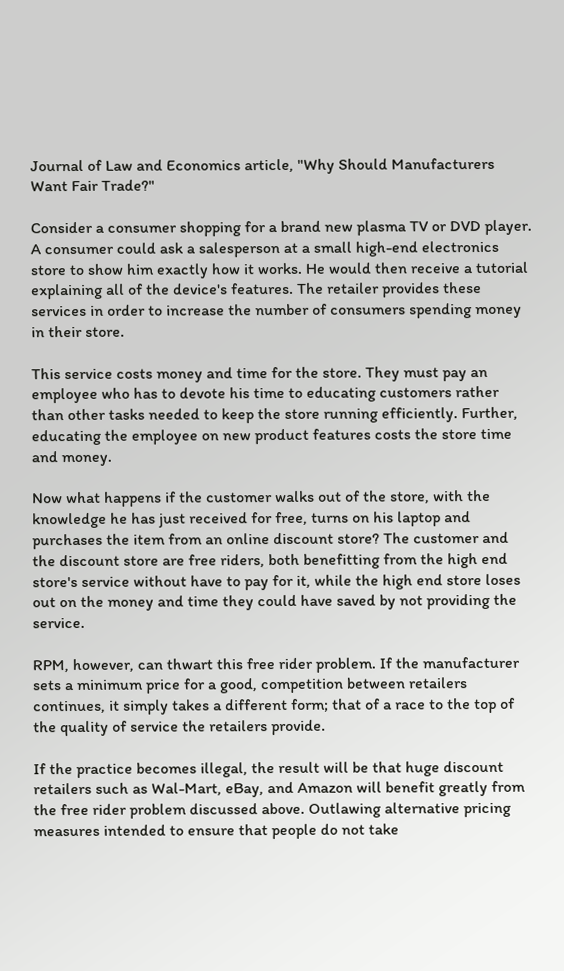Journal of Law and Economics article, "Why Should Manufacturers Want Fair Trade?"

Consider a consumer shopping for a brand new plasma TV or DVD player. A consumer could ask a salesperson at a small high-end electronics store to show him exactly how it works. He would then receive a tutorial explaining all of the device's features. The retailer provides these services in order to increase the number of consumers spending money in their store.

This service costs money and time for the store. They must pay an employee who has to devote his time to educating customers rather than other tasks needed to keep the store running efficiently. Further, educating the employee on new product features costs the store time and money.

Now what happens if the customer walks out of the store, with the knowledge he has just received for free, turns on his laptop and purchases the item from an online discount store? The customer and the discount store are free riders, both benefitting from the high end store's service without have to pay for it, while the high end store loses out on the money and time they could have saved by not providing the service.

RPM, however, can thwart this free rider problem. If the manufacturer sets a minimum price for a good, competition between retailers continues, it simply takes a different form; that of a race to the top of the quality of service the retailers provide.

If the practice becomes illegal, the result will be that huge discount retailers such as Wal-Mart, eBay, and Amazon will benefit greatly from the free rider problem discussed above. Outlawing alternative pricing measures intended to ensure that people do not take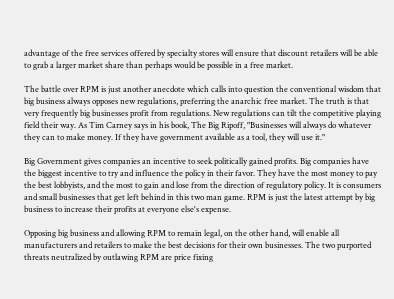advantage of the free services offered by specialty stores will ensure that discount retailers will be able to grab a larger market share than perhaps would be possible in a free market.

The battle over RPM is just another anecdote which calls into question the conventional wisdom that big business always opposes new regulations, preferring the anarchic free market. The truth is that very frequently big businesses profit from regulations. New regulations can tilt the competitive playing field their way. As Tim Carney says in his book, The Big Ripoff, "Businesses will always do whatever they can to make money. If they have government available as a tool, they will use it."

Big Government gives companies an incentive to seek politically gained profits. Big companies have the biggest incentive to try and influence the policy in their favor. They have the most money to pay the best lobbyists, and the most to gain and lose from the direction of regulatory policy. It is consumers and small businesses that get left behind in this two man game. RPM is just the latest attempt by big business to increase their profits at everyone else's expense.

Opposing big business and allowing RPM to remain legal, on the other hand, will enable all manufacturers and retailers to make the best decisions for their own businesses. The two purported threats neutralized by outlawing RPM are price fixing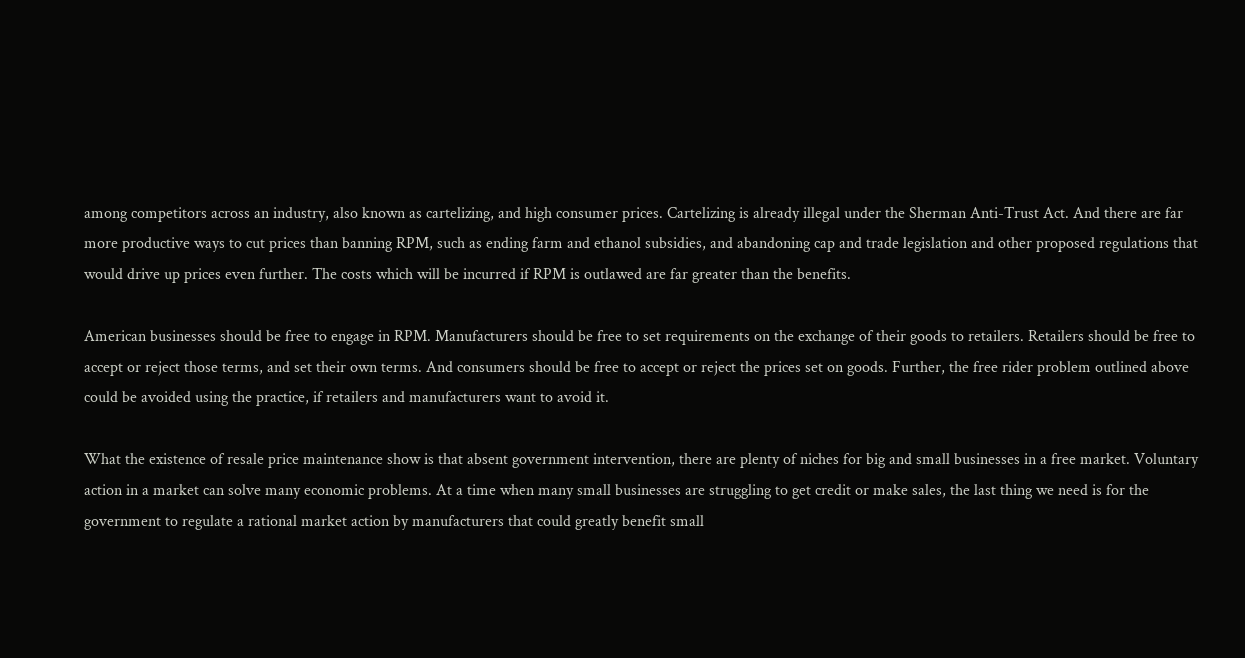among competitors across an industry, also known as cartelizing, and high consumer prices. Cartelizing is already illegal under the Sherman Anti-Trust Act. And there are far more productive ways to cut prices than banning RPM, such as ending farm and ethanol subsidies, and abandoning cap and trade legislation and other proposed regulations that would drive up prices even further. The costs which will be incurred if RPM is outlawed are far greater than the benefits.

American businesses should be free to engage in RPM. Manufacturers should be free to set requirements on the exchange of their goods to retailers. Retailers should be free to accept or reject those terms, and set their own terms. And consumers should be free to accept or reject the prices set on goods. Further, the free rider problem outlined above could be avoided using the practice, if retailers and manufacturers want to avoid it.

What the existence of resale price maintenance show is that absent government intervention, there are plenty of niches for big and small businesses in a free market. Voluntary action in a market can solve many economic problems. At a time when many small businesses are struggling to get credit or make sales, the last thing we need is for the government to regulate a rational market action by manufacturers that could greatly benefit small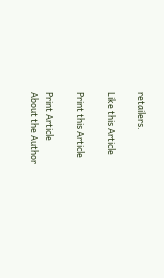retailers.

Like this Article

Print this Article

Print Article
About the Author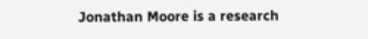Jonathan Moore is a research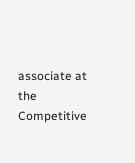associate at the Competitive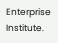Enterprise Institute.